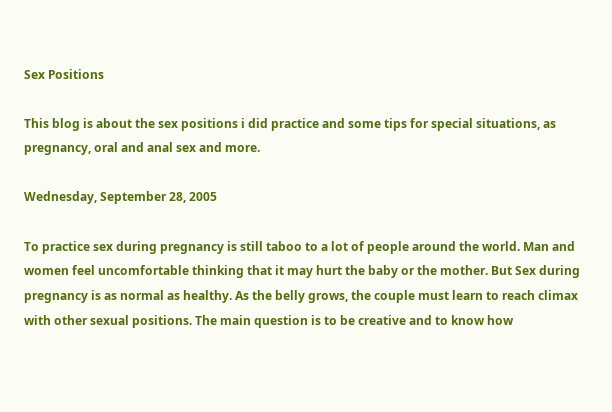Sex Positions

This blog is about the sex positions i did practice and some tips for special situations, as pregnancy, oral and anal sex and more.

Wednesday, September 28, 2005

To practice sex during pregnancy is still taboo to a lot of people around the world. Man and women feel uncomfortable thinking that it may hurt the baby or the mother. But Sex during pregnancy is as normal as healthy. As the belly grows, the couple must learn to reach climax with other sexual positions. The main question is to be creative and to know how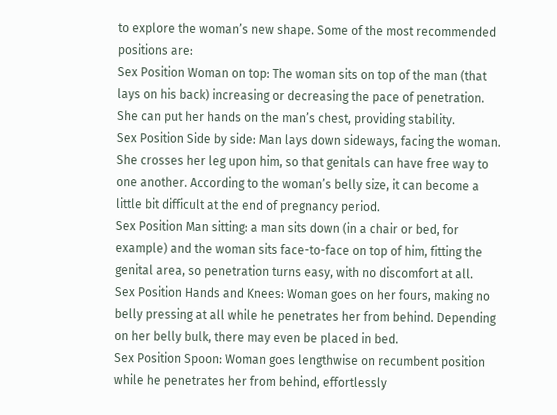to explore the woman’s new shape. Some of the most recommended positions are:
Sex Position Woman on top: The woman sits on top of the man (that lays on his back) increasing or decreasing the pace of penetration. She can put her hands on the man’s chest, providing stability.
Sex Position Side by side: Man lays down sideways, facing the woman. She crosses her leg upon him, so that genitals can have free way to one another. According to the woman’s belly size, it can become a little bit difficult at the end of pregnancy period.
Sex Position Man sitting: a man sits down (in a chair or bed, for example) and the woman sits face-to-face on top of him, fitting the genital area, so penetration turns easy, with no discomfort at all.
Sex Position Hands and Knees: Woman goes on her fours, making no belly pressing at all while he penetrates her from behind. Depending on her belly bulk, there may even be placed in bed.
Sex Position Spoon: Woman goes lengthwise on recumbent position while he penetrates her from behind, effortlessly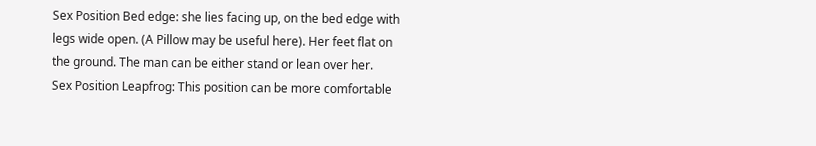Sex Position Bed edge: she lies facing up, on the bed edge with legs wide open. (A Pillow may be useful here). Her feet flat on the ground. The man can be either stand or lean over her.
Sex Position Leapfrog: This position can be more comfortable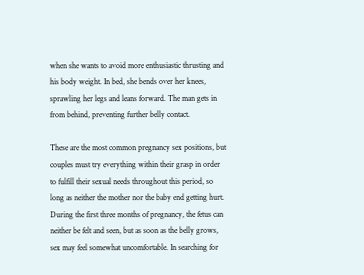when she wants to avoid more enthusiastic thrusting and his body weight. In bed, she bends over her knees, sprawling her legs and leans forward. The man gets in from behind, preventing further belly contact.

These are the most common pregnancy sex positions, but couples must try everything within their grasp in order to fulfill their sexual needs throughout this period, so long as neither the mother nor the baby end getting hurt. During the first three months of pregnancy, the fetus can neither be felt and seen, but as soon as the belly grows, sex may feel somewhat uncomfortable. In searching for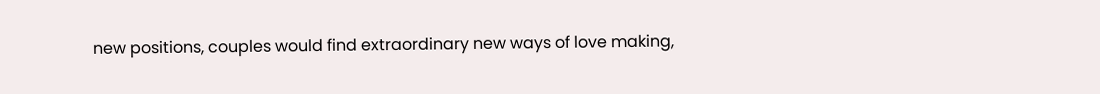new positions, couples would find extraordinary new ways of love making,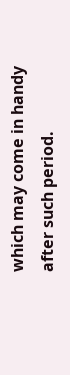which may come in handy after such period.